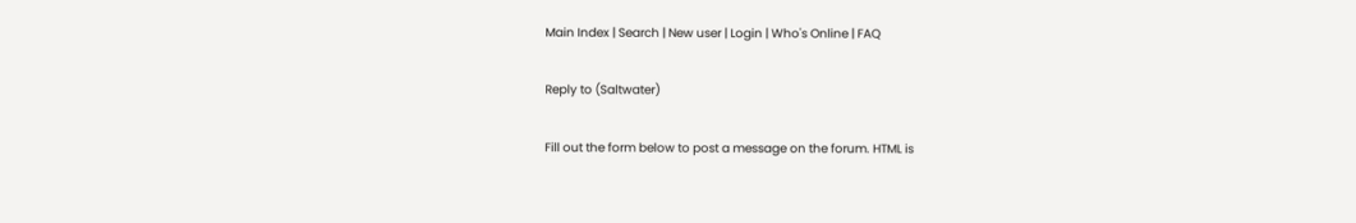Main Index | Search | New user | Login | Who's Online | FAQ

Reply to (Saltwater)

Fill out the form below to post a message on the forum. HTML is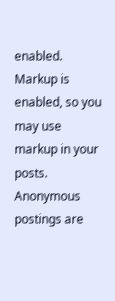enabled. Markup is enabled, so you may use markup in your posts. Anonymous postings are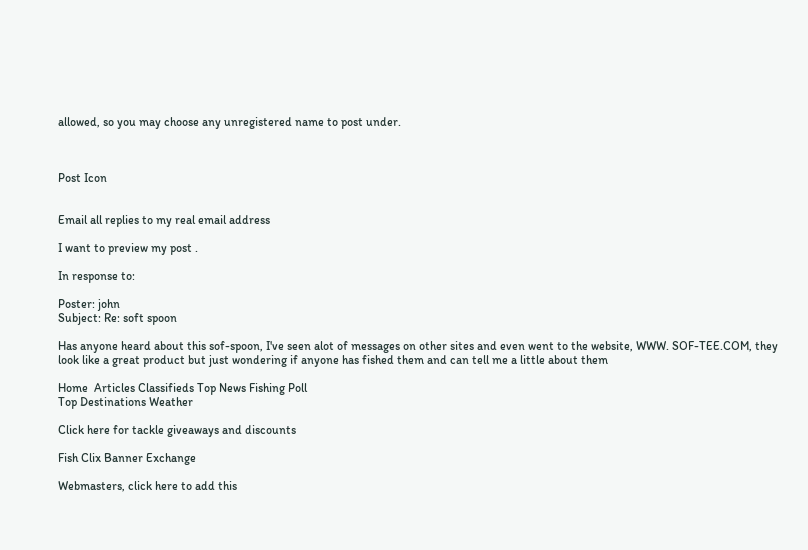allowed, so you may choose any unregistered name to post under.



Post Icon


Email all replies to my real email address

I want to preview my post .

In response to:

Poster: john
Subject: Re: soft spoon

Has anyone heard about this sof-spoon, I've seen alot of messages on other sites and even went to the website, WWW. SOF-TEE.COM, they look like a great product but just wondering if anyone has fished them and can tell me a little about them

Home  Articles Classifieds Top News Fishing Poll
Top Destinations Weather

Click here for tackle giveaways and discounts

Fish Clix Banner Exchange

Webmasters, click here to add this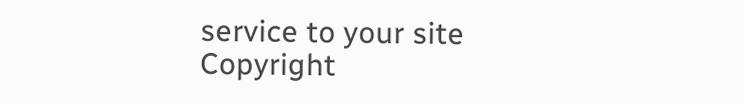service to your site Copyright